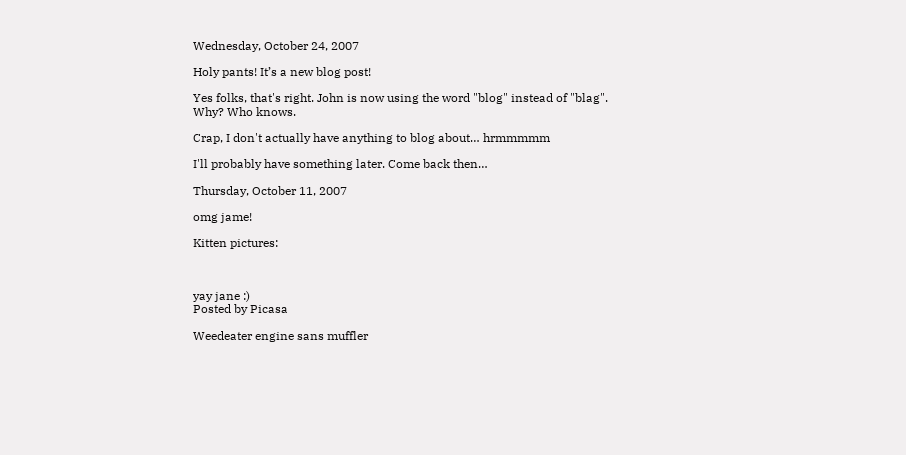Wednesday, October 24, 2007

Holy pants! It’s a new blog post!

Yes folks, that's right. John is now using the word "blog" instead of "blag". Why? Who knows.

Crap, I don't actually have anything to blog about… hrmmmmm

I'll probably have something later. Come back then…

Thursday, October 11, 2007

omg jame!

Kitten pictures:



yay jane :)
Posted by Picasa

Weedeater engine sans muffler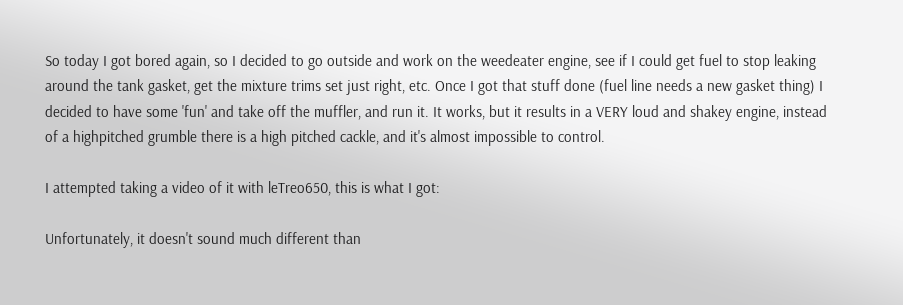So today I got bored again, so I decided to go outside and work on the weedeater engine, see if I could get fuel to stop leaking around the tank gasket, get the mixture trims set just right, etc. Once I got that stuff done (fuel line needs a new gasket thing) I decided to have some 'fun' and take off the muffler, and run it. It works, but it results in a VERY loud and shakey engine, instead of a highpitched grumble there is a high pitched cackle, and it's almost impossible to control.

I attempted taking a video of it with leTreo650, this is what I got:

Unfortunately, it doesn't sound much different than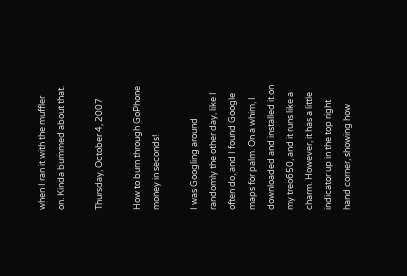when I ran it with the muffler on. Kinda bummed about that.

Thursday, October 4, 2007

How to burn through GoPhone money in seconds!

I was Googling around randomly the other day, like I often do, and I found Google maps for palm. On a whim, I downloaded and installed it on my treo650, and it runs like a charm. However, it has a little indicator up in the top right hand corner, showing how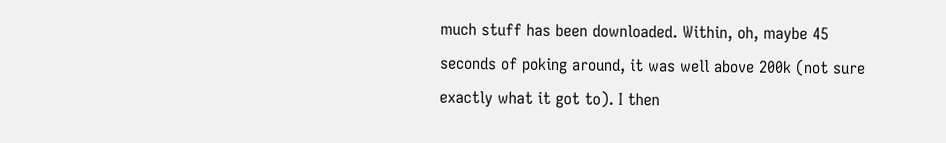much stuff has been downloaded. Within, oh, maybe 45 seconds of poking around, it was well above 200k (not sure exactly what it got to). I then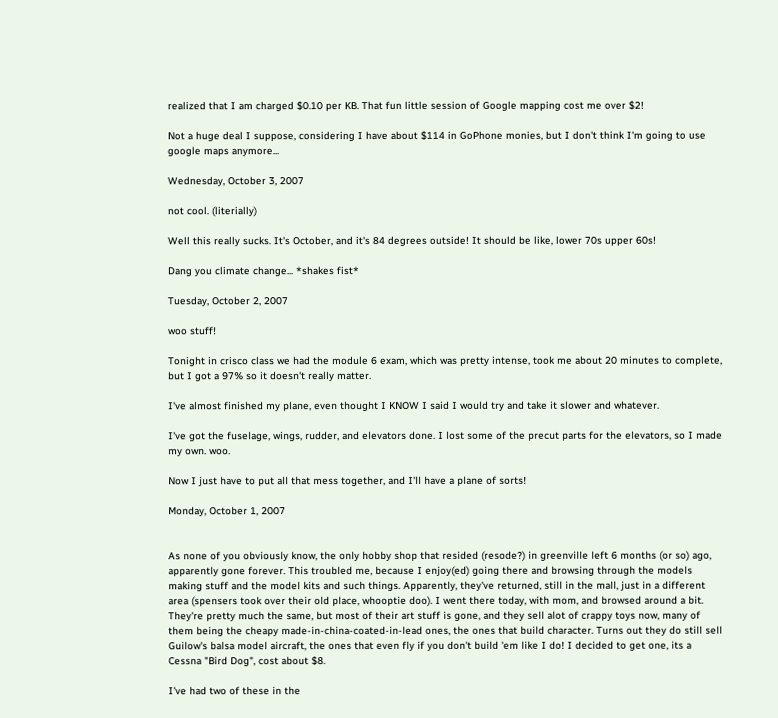realized that I am charged $0.10 per KB. That fun little session of Google mapping cost me over $2!

Not a huge deal I suppose, considering I have about $114 in GoPhone monies, but I don't think I'm going to use google maps anymore...

Wednesday, October 3, 2007

not cool. (literially)

Well this really sucks. It's October, and it's 84 degrees outside! It should be like, lower 70s upper 60s!

Dang you climate change... *shakes fist*

Tuesday, October 2, 2007

woo stuff!

Tonight in crisco class we had the module 6 exam, which was pretty intense, took me about 20 minutes to complete, but I got a 97% so it doesn't really matter.

I've almost finished my plane, even thought I KNOW I said I would try and take it slower and whatever.

I've got the fuselage, wings, rudder, and elevators done. I lost some of the precut parts for the elevators, so I made my own. woo.

Now I just have to put all that mess together, and I'll have a plane of sorts!

Monday, October 1, 2007


As none of you obviously know, the only hobby shop that resided (resode?) in greenville left 6 months (or so) ago, apparently gone forever. This troubled me, because I enjoy(ed) going there and browsing through the models making stuff and the model kits and such things. Apparently, they've returned, still in the mall, just in a different area (spensers took over their old place, whooptie doo). I went there today, with mom, and browsed around a bit. They're pretty much the same, but most of their art stuff is gone, and they sell alot of crappy toys now, many of them being the cheapy made-in-china-coated-in-lead ones, the ones that build character. Turns out they do still sell Guilow's balsa model aircraft, the ones that even fly if you don't build 'em like I do! I decided to get one, its a Cessna "Bird Dog", cost about $8.

I've had two of these in the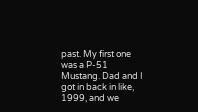past. My first one was a P-51 Mustang. Dad and I got in back in like, 1999, and we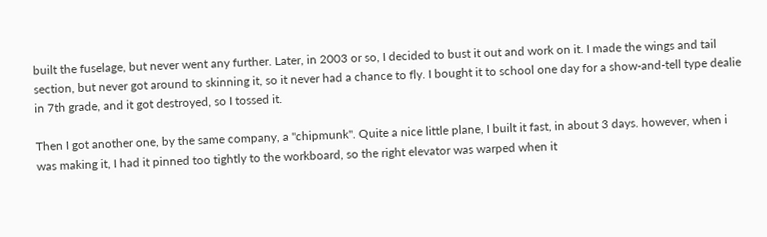built the fuselage, but never went any further. Later, in 2003 or so, I decided to bust it out and work on it. I made the wings and tail section, but never got around to skinning it, so it never had a chance to fly. I bought it to school one day for a show-and-tell type dealie in 7th grade, and it got destroyed, so I tossed it.

Then I got another one, by the same company, a "chipmunk". Quite a nice little plane, I built it fast, in about 3 days. however, when i was making it, I had it pinned too tightly to the workboard, so the right elevator was warped when it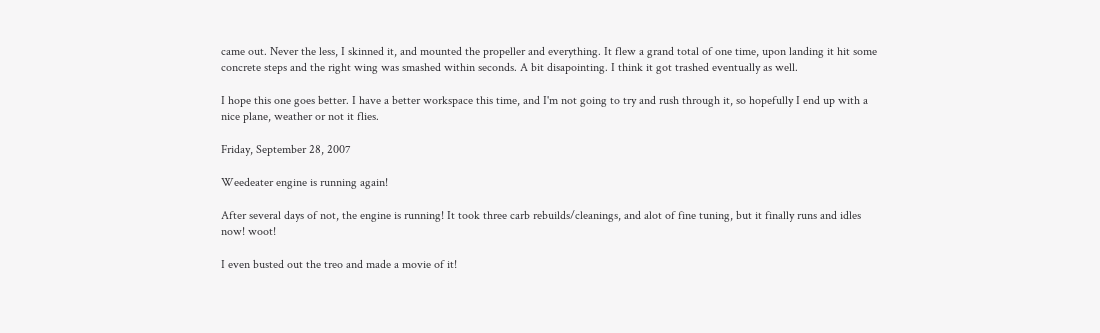came out. Never the less, I skinned it, and mounted the propeller and everything. It flew a grand total of one time, upon landing it hit some concrete steps and the right wing was smashed within seconds. A bit disapointing. I think it got trashed eventually as well.

I hope this one goes better. I have a better workspace this time, and I'm not going to try and rush through it, so hopefully I end up with a nice plane, weather or not it flies.

Friday, September 28, 2007

Weedeater engine is running again!

After several days of not, the engine is running! It took three carb rebuilds/cleanings, and alot of fine tuning, but it finally runs and idles now! woot!

I even busted out the treo and made a movie of it!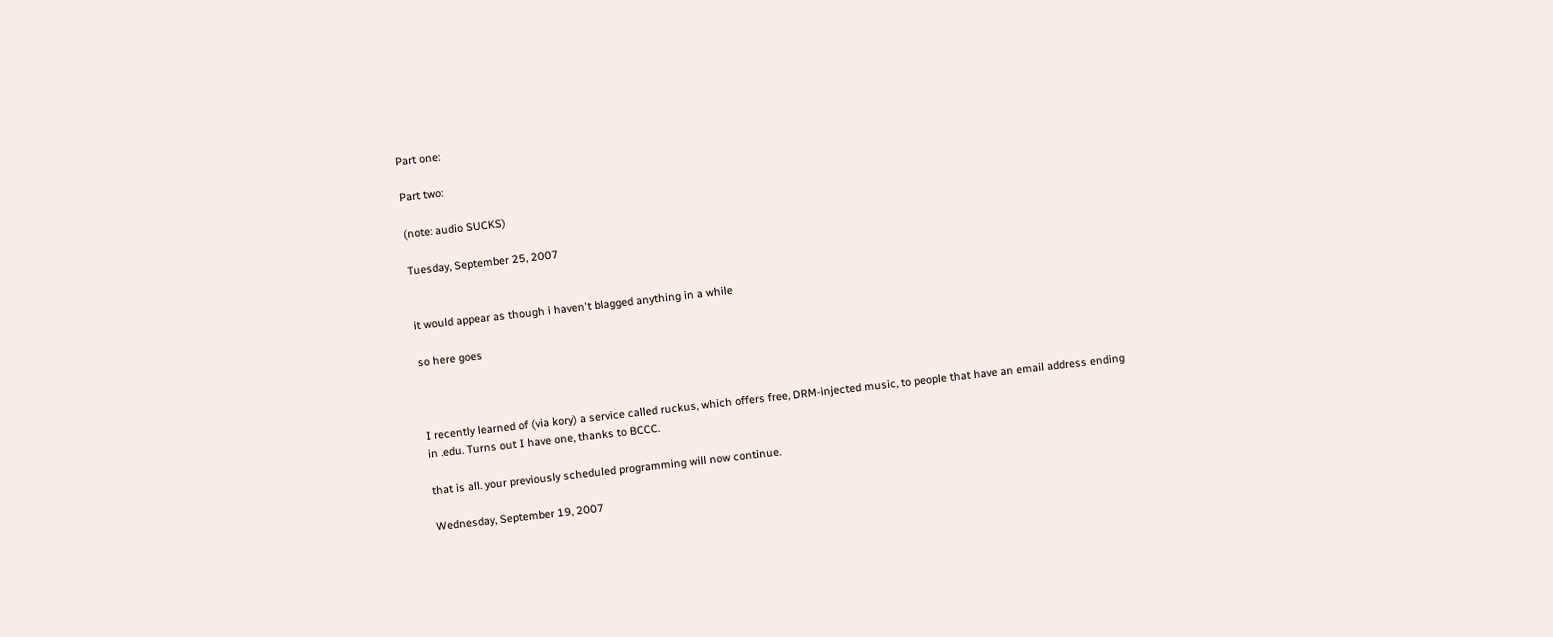Part one:

Part two:

(note: audio SUCKS)

Tuesday, September 25, 2007


it would appear as though i haven't blagged anything in a while

so here goes



I recently learned of (via kory) a service called ruckus, which offers free, DRM-injected music, to people that have an email address ending in .edu. Turns out I have one, thanks to BCCC.

that is all. your previously scheduled programming will now continue.

Wednesday, September 19, 2007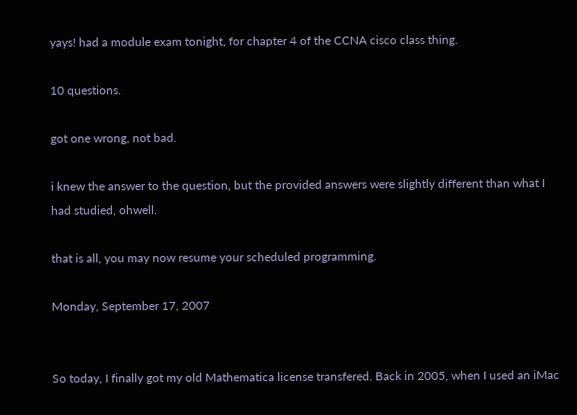yays! had a module exam tonight, for chapter 4 of the CCNA cisco class thing.

10 questions.

got one wrong, not bad.

i knew the answer to the question, but the provided answers were slightly different than what I had studied, ohwell.

that is all, you may now resume your scheduled programming.

Monday, September 17, 2007


So today, I finally got my old Mathematica license transfered. Back in 2005, when I used an iMac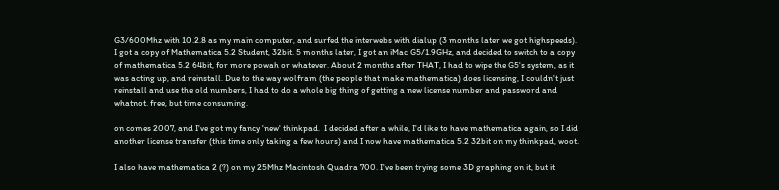G3/600Mhz with 10.2.8 as my main computer, and surfed the interwebs with dialup (3 months later we got highspeeds). I got a copy of Mathematica 5.2 Student, 32bit. 5 months later, I got an iMac G5/1.9GHz, and decided to switch to a copy of mathematica 5.2 64bit, for more powah or whatever. About 2 months after THAT, I had to wipe the G5's system, as it was acting up, and reinstall. Due to the way wolfram (the people that make mathematica) does licensing, I couldn't just reinstall and use the old numbers, I had to do a whole big thing of getting a new license number and password and whatnot. free, but time consuming.

on comes 2007, and I've got my fancy 'new' thinkpad.  I decided after a while, I'd like to have mathematica again, so I did another license transfer (this time only taking a few hours) and I now have mathematica 5.2 32bit on my thinkpad, woot.

I also have mathematica 2 (?) on my 25Mhz Macintosh Quadra 700. I've been trying some 3D graphing on it, but it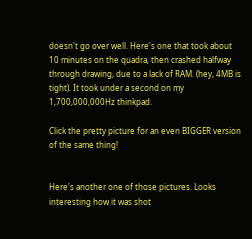doesn't go over well. Here's one that took about 10 minutes on the quadra, then crashed halfway through drawing, due to a lack of RAM. (hey, 4MB is tight). It took under a second on my 1,700,000,000Hz thinkpad.

Click the pretty picture for an even BIGGER version of the same thing!


Here's another one of those pictures. Looks interesting how it was shot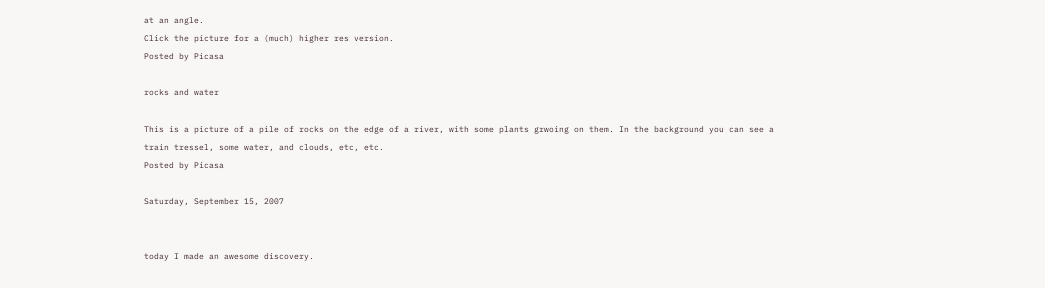at an angle.
Click the picture for a (much) higher res version.
Posted by Picasa

rocks and water

This is a picture of a pile of rocks on the edge of a river, with some plants grwoing on them. In the background you can see a train tressel, some water, and clouds, etc, etc.
Posted by Picasa

Saturday, September 15, 2007


today I made an awesome discovery.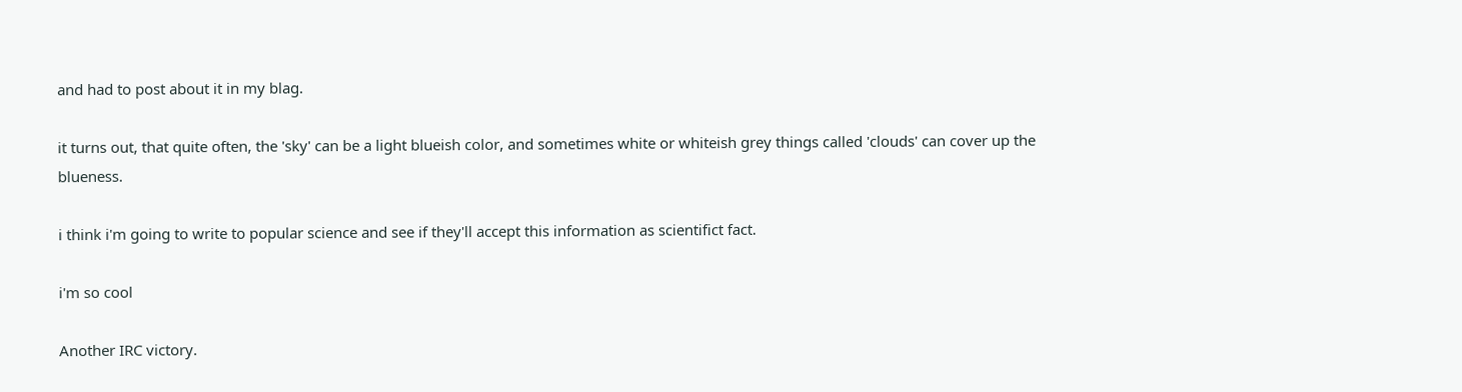and had to post about it in my blag.

it turns out, that quite often, the 'sky' can be a light blueish color, and sometimes white or whiteish grey things called 'clouds' can cover up the blueness.

i think i'm going to write to popular science and see if they'll accept this information as scientifict fact.

i'm so cool

Another IRC victory.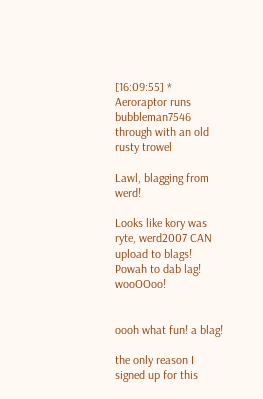[16:09:55] * Aeroraptor runs bubbleman7546 through with an old rusty trowel

Lawl, blagging from werd!

Looks like kory was ryte, werd2007 CAN upload to blags! Powah to dab lag! wooOOoo!


oooh what fun! a blag!

the only reason I signed up for this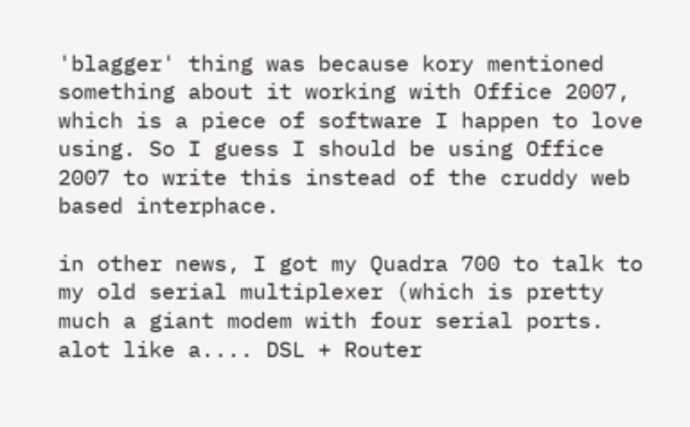'blagger' thing was because kory mentioned something about it working with Office 2007, which is a piece of software I happen to love using. So I guess I should be using Office 2007 to write this instead of the cruddy web based interphace.

in other news, I got my Quadra 700 to talk to my old serial multiplexer (which is pretty much a giant modem with four serial ports. alot like a.... DSL + Router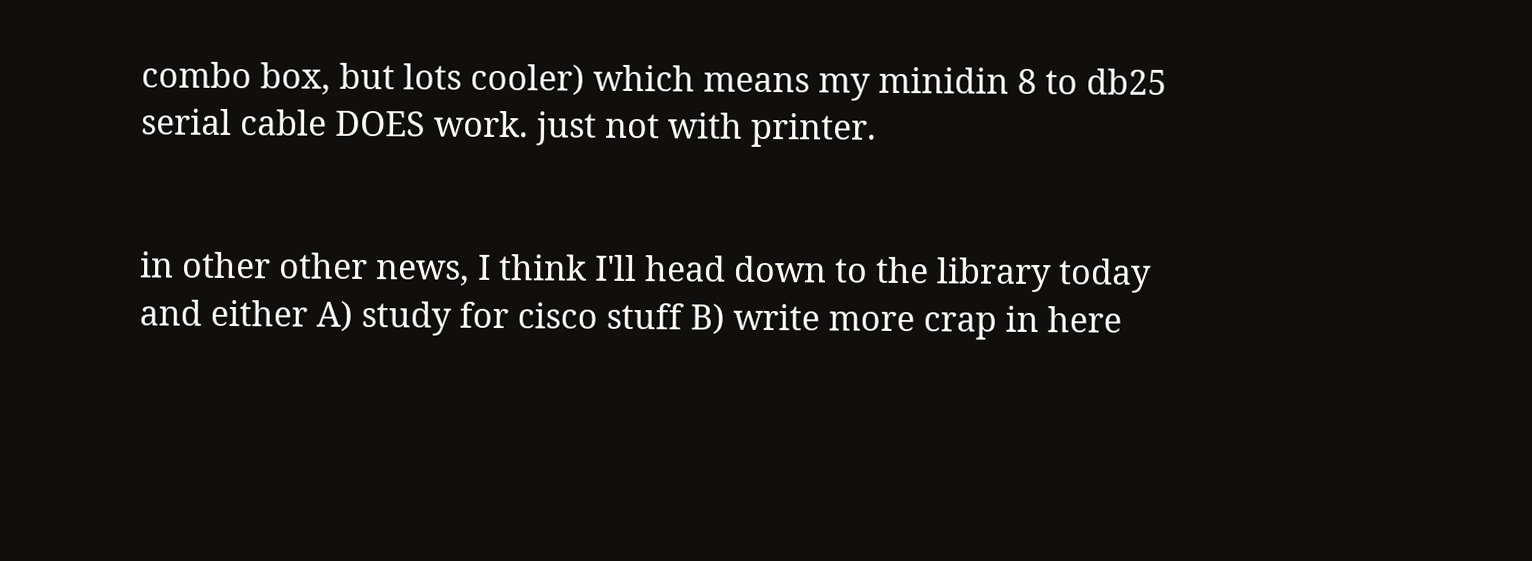combo box, but lots cooler) which means my minidin 8 to db25 serial cable DOES work. just not with printer.


in other other news, I think I'll head down to the library today and either A) study for cisco stuff B) write more crap in here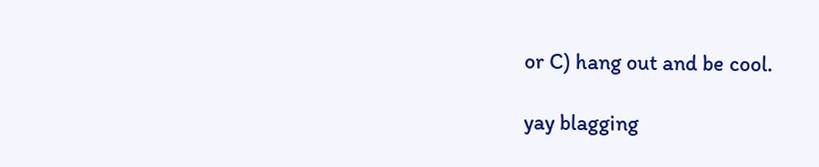or C) hang out and be cool.

yay blagging